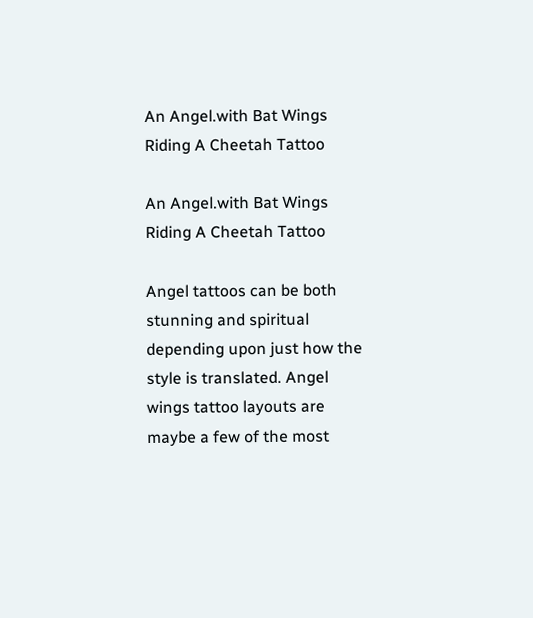An Angel.with Bat Wings Riding A Cheetah Tattoo

An Angel.with Bat Wings Riding A Cheetah Tattoo

Angel tattoos can be both stunning and spiritual depending upon just how the style is translated. Angel wings tattoo layouts are maybe a few of the most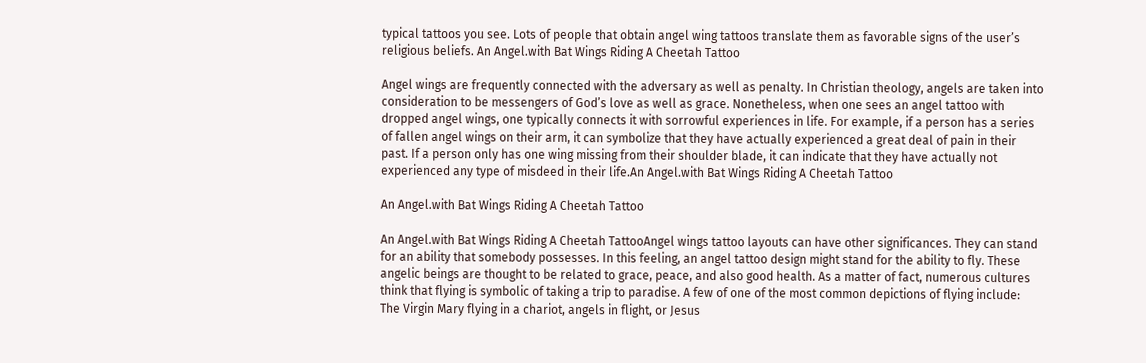typical tattoos you see. Lots of people that obtain angel wing tattoos translate them as favorable signs of the user’s religious beliefs. An Angel.with Bat Wings Riding A Cheetah Tattoo

Angel wings are frequently connected with the adversary as well as penalty. In Christian theology, angels are taken into consideration to be messengers of God’s love as well as grace. Nonetheless, when one sees an angel tattoo with dropped angel wings, one typically connects it with sorrowful experiences in life. For example, if a person has a series of fallen angel wings on their arm, it can symbolize that they have actually experienced a great deal of pain in their past. If a person only has one wing missing from their shoulder blade, it can indicate that they have actually not experienced any type of misdeed in their life.An Angel.with Bat Wings Riding A Cheetah Tattoo

An Angel.with Bat Wings Riding A Cheetah Tattoo

An Angel.with Bat Wings Riding A Cheetah TattooAngel wings tattoo layouts can have other significances. They can stand for an ability that somebody possesses. In this feeling, an angel tattoo design might stand for the ability to fly. These angelic beings are thought to be related to grace, peace, and also good health. As a matter of fact, numerous cultures think that flying is symbolic of taking a trip to paradise. A few of one of the most common depictions of flying include: The Virgin Mary flying in a chariot, angels in flight, or Jesus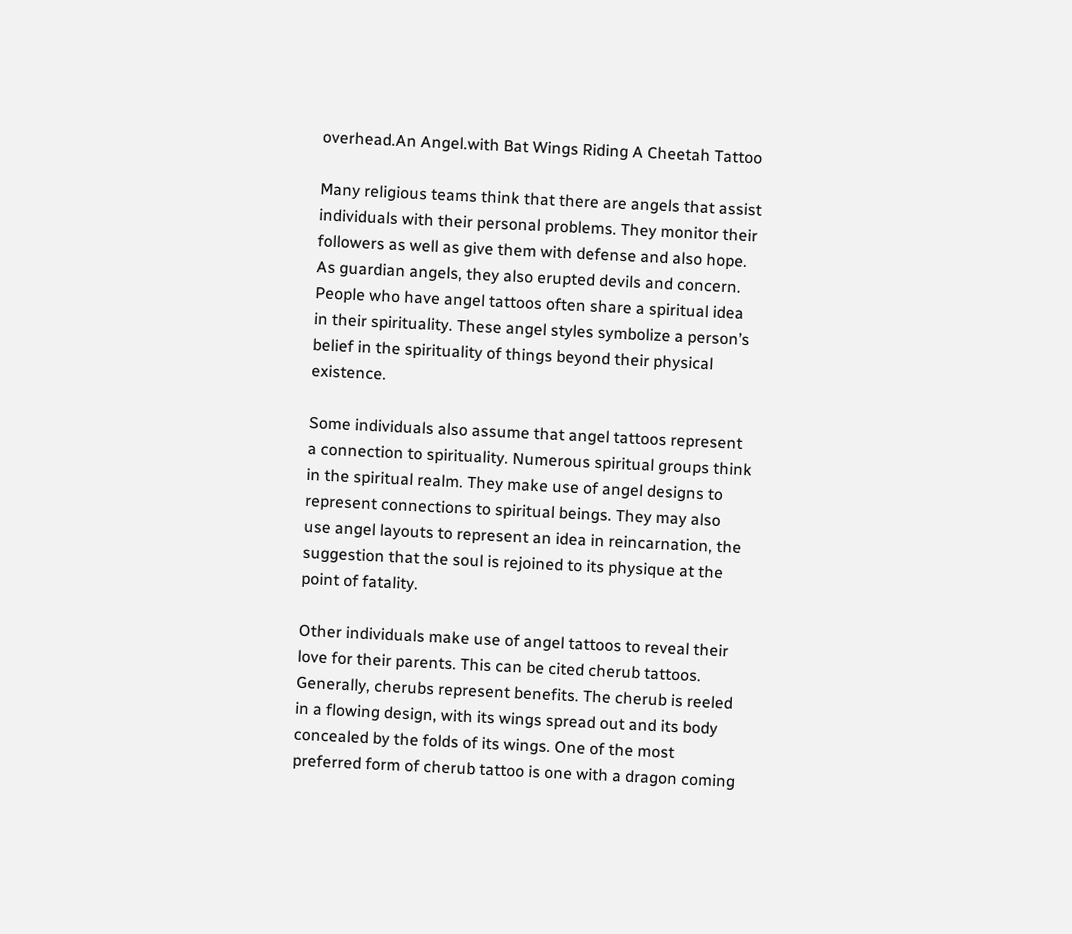overhead.An Angel.with Bat Wings Riding A Cheetah Tattoo

Many religious teams think that there are angels that assist individuals with their personal problems. They monitor their followers as well as give them with defense and also hope. As guardian angels, they also erupted devils and concern. People who have angel tattoos often share a spiritual idea in their spirituality. These angel styles symbolize a person’s belief in the spirituality of things beyond their physical existence.

Some individuals also assume that angel tattoos represent a connection to spirituality. Numerous spiritual groups think in the spiritual realm. They make use of angel designs to represent connections to spiritual beings. They may also use angel layouts to represent an idea in reincarnation, the suggestion that the soul is rejoined to its physique at the point of fatality.

Other individuals make use of angel tattoos to reveal their love for their parents. This can be cited cherub tattoos. Generally, cherubs represent benefits. The cherub is reeled in a flowing design, with its wings spread out and its body concealed by the folds of its wings. One of the most preferred form of cherub tattoo is one with a dragon coming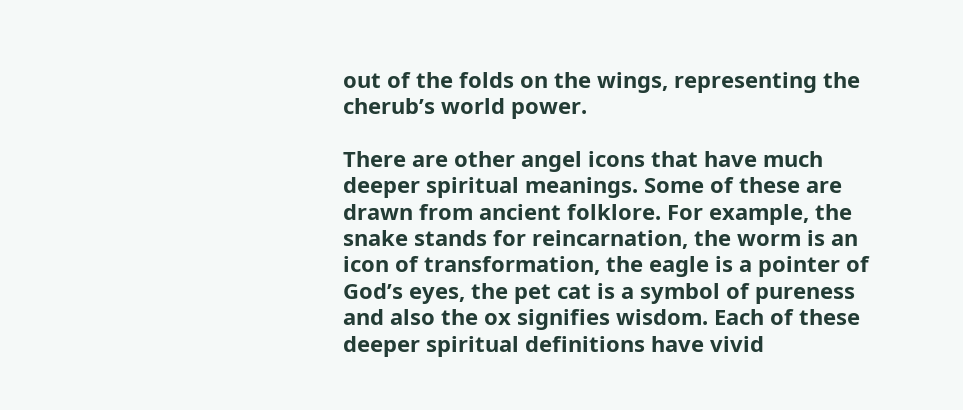out of the folds on the wings, representing the cherub’s world power.

There are other angel icons that have much deeper spiritual meanings. Some of these are drawn from ancient folklore. For example, the snake stands for reincarnation, the worm is an icon of transformation, the eagle is a pointer of God’s eyes, the pet cat is a symbol of pureness and also the ox signifies wisdom. Each of these deeper spiritual definitions have vivid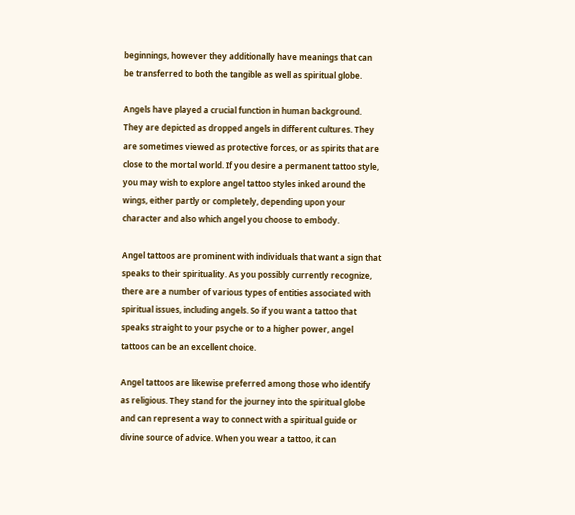beginnings, however they additionally have meanings that can be transferred to both the tangible as well as spiritual globe.

Angels have played a crucial function in human background. They are depicted as dropped angels in different cultures. They are sometimes viewed as protective forces, or as spirits that are close to the mortal world. If you desire a permanent tattoo style, you may wish to explore angel tattoo styles inked around the wings, either partly or completely, depending upon your character and also which angel you choose to embody.

Angel tattoos are prominent with individuals that want a sign that speaks to their spirituality. As you possibly currently recognize, there are a number of various types of entities associated with spiritual issues, including angels. So if you want a tattoo that speaks straight to your psyche or to a higher power, angel tattoos can be an excellent choice.

Angel tattoos are likewise preferred among those who identify as religious. They stand for the journey into the spiritual globe and can represent a way to connect with a spiritual guide or divine source of advice. When you wear a tattoo, it can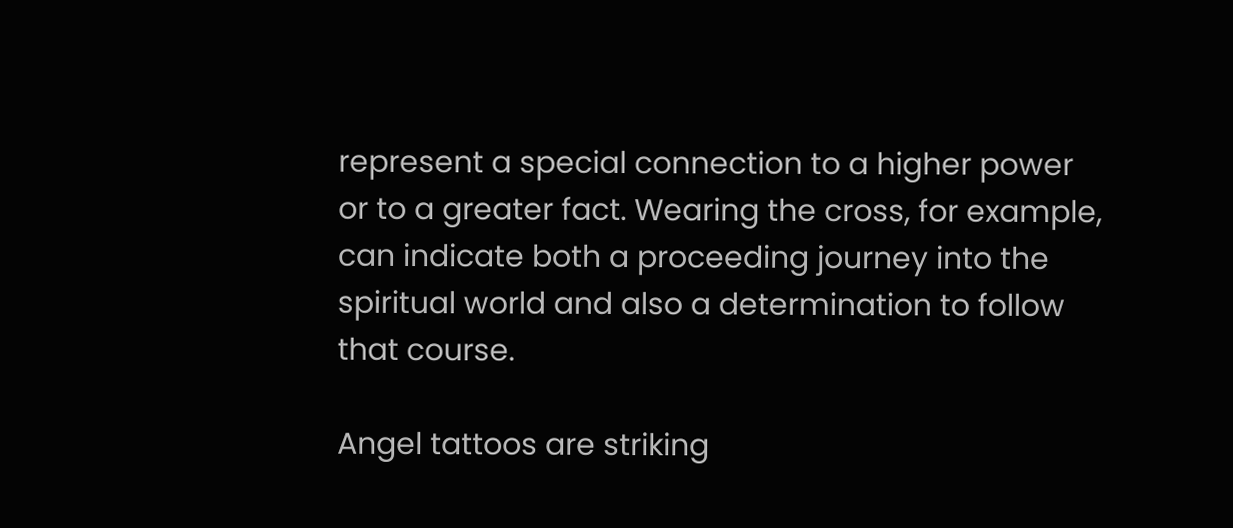represent a special connection to a higher power or to a greater fact. Wearing the cross, for example, can indicate both a proceeding journey into the spiritual world and also a determination to follow that course.

Angel tattoos are striking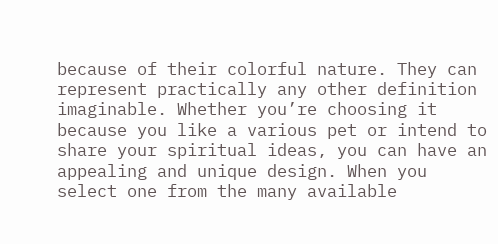because of their colorful nature. They can represent practically any other definition imaginable. Whether you’re choosing it because you like a various pet or intend to share your spiritual ideas, you can have an appealing and unique design. When you select one from the many available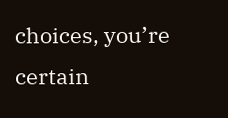choices, you’re certain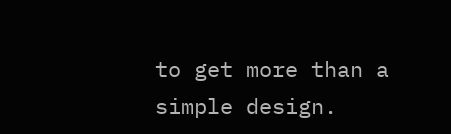to get more than a simple design.